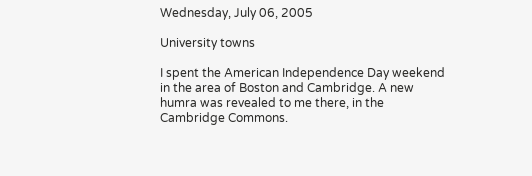Wednesday, July 06, 2005

University towns

I spent the American Independence Day weekend in the area of Boston and Cambridge. A new humra was revealed to me there, in the Cambridge Commons.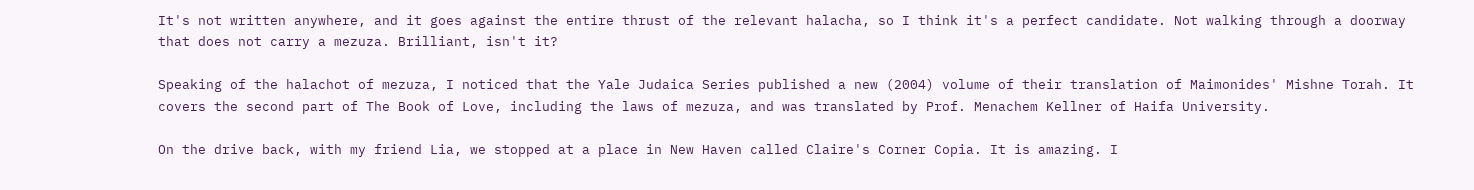It's not written anywhere, and it goes against the entire thrust of the relevant halacha, so I think it's a perfect candidate. Not walking through a doorway that does not carry a mezuza. Brilliant, isn't it?

Speaking of the halachot of mezuza, I noticed that the Yale Judaica Series published a new (2004) volume of their translation of Maimonides' Mishne Torah. It covers the second part of The Book of Love, including the laws of mezuza, and was translated by Prof. Menachem Kellner of Haifa University.

On the drive back, with my friend Lia, we stopped at a place in New Haven called Claire's Corner Copia. It is amazing. I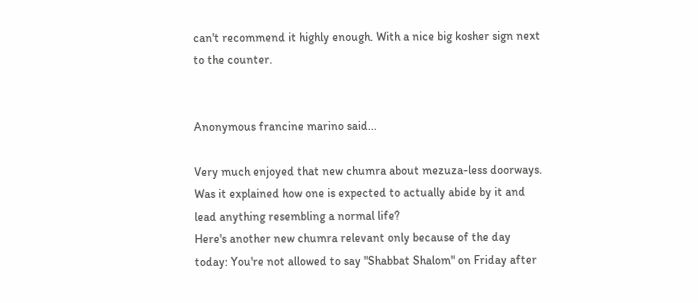can't recommend it highly enough. With a nice big kosher sign next to the counter.


Anonymous francine marino said...

Very much enjoyed that new chumra about mezuza-less doorways. Was it explained how one is expected to actually abide by it and lead anything resembling a normal life?
Here's another new chumra relevant only because of the day today: You're not allowed to say "Shabbat Shalom" on Friday after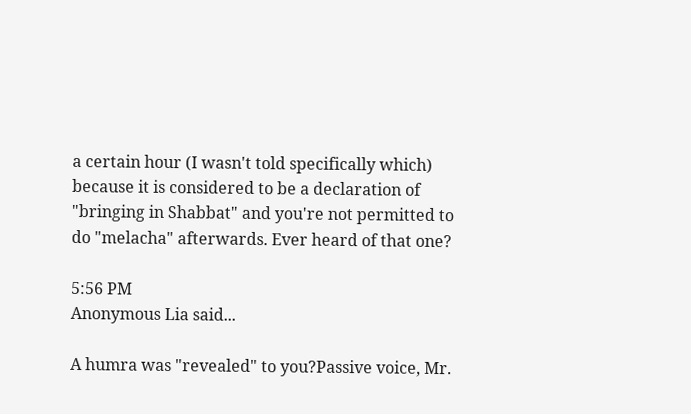a certain hour (I wasn't told specifically which) because it is considered to be a declaration of "bringing in Shabbat" and you're not permitted to do "melacha" afterwards. Ever heard of that one?

5:56 PM
Anonymous Lia said...

A humra was "revealed" to you?Passive voice, Mr.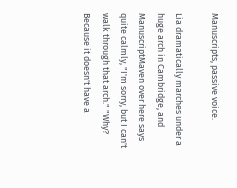Manuscripts, passive voice.

Lia dramatically marches under a huge arch in Cambridge, and ManuscriptMaven over here says quite calmly, "I'm sorry, but I can't walk through that arch." "Why? Because it doesn't have a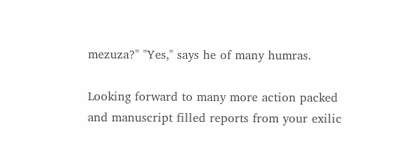mezuza?" "Yes," says he of many humras.

Looking forward to many more action packed and manuscript filled reports from your exilic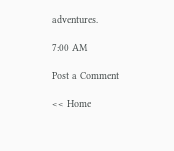adventures.

7:00 AM

Post a Comment

<< Home